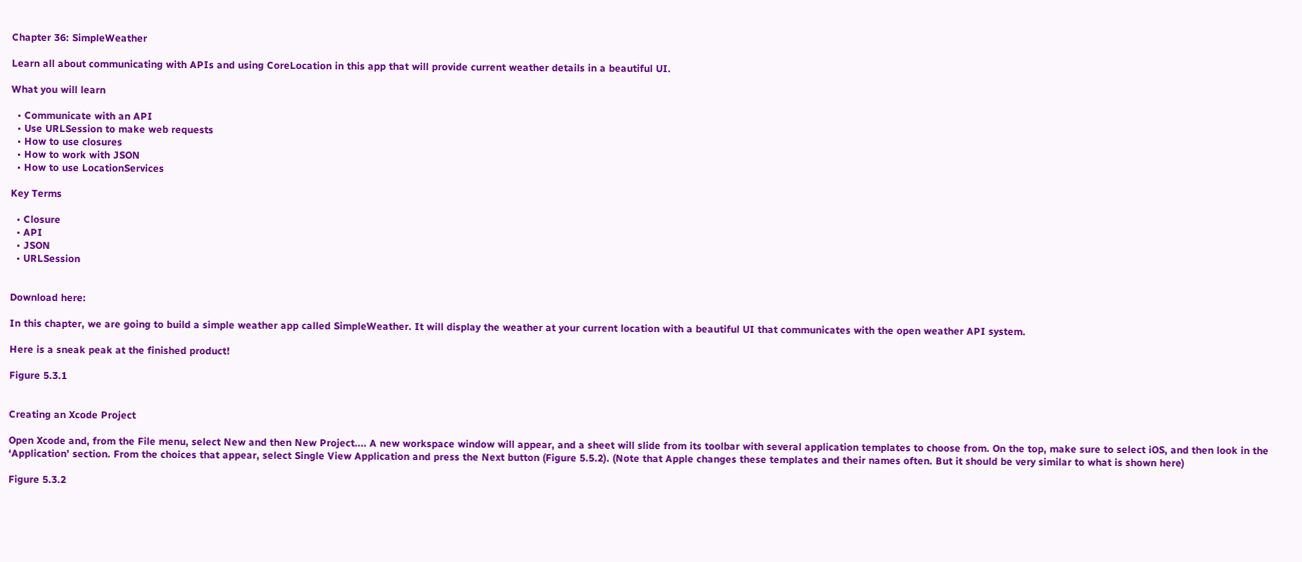Chapter 36: SimpleWeather

Learn all about communicating with APIs and using CoreLocation in this app that will provide current weather details in a beautiful UI.

What you will learn

  • Communicate with an API
  • Use URLSession to make web requests
  • How to use closures
  • How to work with JSON
  • How to use LocationServices

Key Terms

  • Closure
  • API
  • JSON
  • URLSession


Download here:

In this chapter, we are going to build a simple weather app called SimpleWeather. It will display the weather at your current location with a beautiful UI that communicates with the open weather API system.

Here is a sneak peak at the finished product!

Figure 5.3.1


Creating an Xcode Project

Open Xcode and, from the File menu, select New and then New Project.... A new workspace window will appear, and a sheet will slide from its toolbar with several application templates to choose from. On the top, make sure to select iOS, and then look in the ‘Application’ section. From the choices that appear, select Single View Application and press the Next button (Figure 5.5.2). (Note that Apple changes these templates and their names often. But it should be very similar to what is shown here)

Figure 5.3.2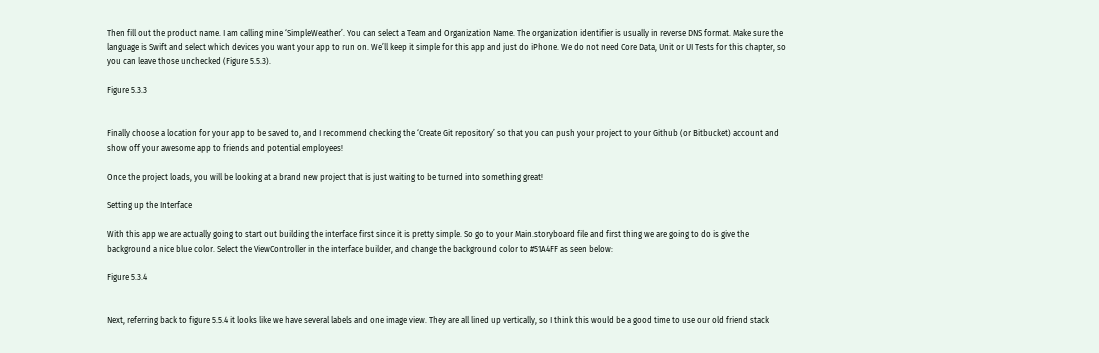Then fill out the product name. I am calling mine ‘SimpleWeather’. You can select a Team and Organization Name. The organization identifier is usually in reverse DNS format. Make sure the language is Swift and select which devices you want your app to run on. We’ll keep it simple for this app and just do iPhone. We do not need Core Data, Unit or UI Tests for this chapter, so you can leave those unchecked (Figure 5.5.3).

Figure 5.3.3


Finally choose a location for your app to be saved to, and I recommend checking the ‘Create Git repository’ so that you can push your project to your Github (or Bitbucket) account and show off your awesome app to friends and potential employees!

Once the project loads, you will be looking at a brand new project that is just waiting to be turned into something great!

Setting up the Interface

With this app we are actually going to start out building the interface first since it is pretty simple. So go to your Main.storyboard file and first thing we are going to do is give the background a nice blue color. Select the ViewController in the interface builder, and change the background color to #51A4FF as seen below:

Figure 5.3.4


Next, referring back to figure 5.5.4 it looks like we have several labels and one image view. They are all lined up vertically, so I think this would be a good time to use our old friend stack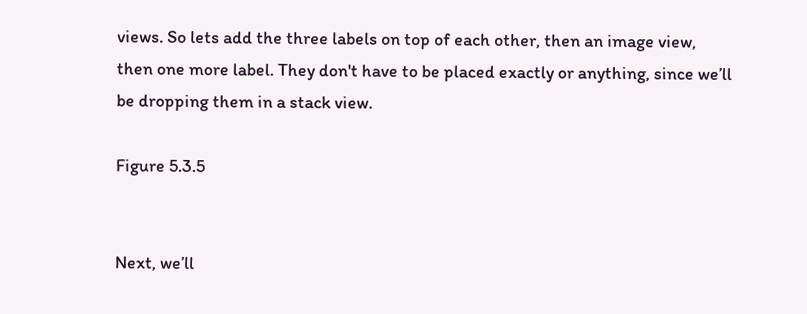views. So lets add the three labels on top of each other, then an image view, then one more label. They don't have to be placed exactly or anything, since we’ll be dropping them in a stack view.

Figure 5.3.5


Next, we’ll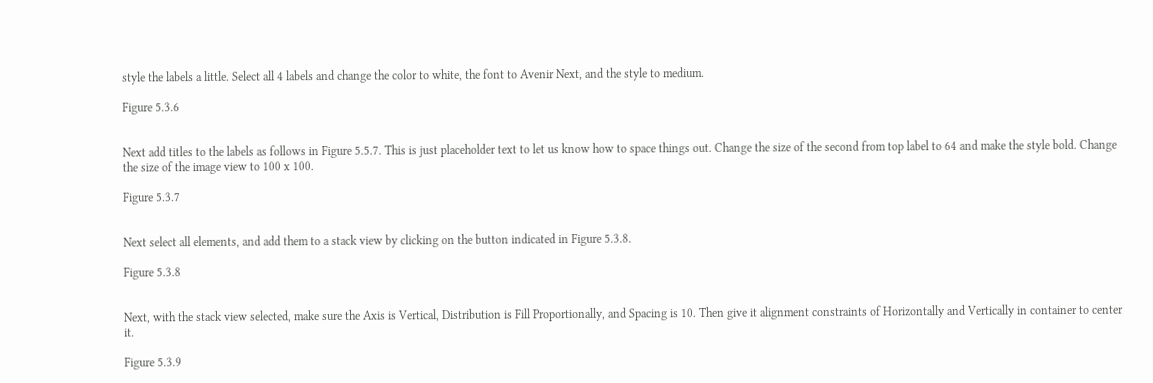style the labels a little. Select all 4 labels and change the color to white, the font to Avenir Next, and the style to medium.

Figure 5.3.6


Next add titles to the labels as follows in Figure 5.5.7. This is just placeholder text to let us know how to space things out. Change the size of the second from top label to 64 and make the style bold. Change the size of the image view to 100 x 100.

Figure 5.3.7


Next select all elements, and add them to a stack view by clicking on the button indicated in Figure 5.3.8.

Figure 5.3.8


Next, with the stack view selected, make sure the Axis is Vertical, Distribution is Fill Proportionally, and Spacing is 10. Then give it alignment constraints of Horizontally and Vertically in container to center it.

Figure 5.3.9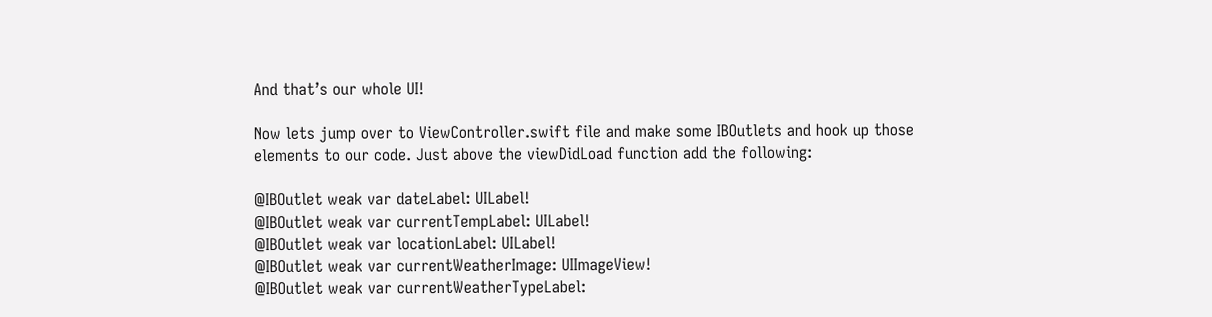And that’s our whole UI!

Now lets jump over to ViewController.swift file and make some IBOutlets and hook up those elements to our code. Just above the viewDidLoad function add the following:

@IBOutlet weak var dateLabel: UILabel!
@IBOutlet weak var currentTempLabel: UILabel!
@IBOutlet weak var locationLabel: UILabel!
@IBOutlet weak var currentWeatherImage: UIImageView!
@IBOutlet weak var currentWeatherTypeLabel: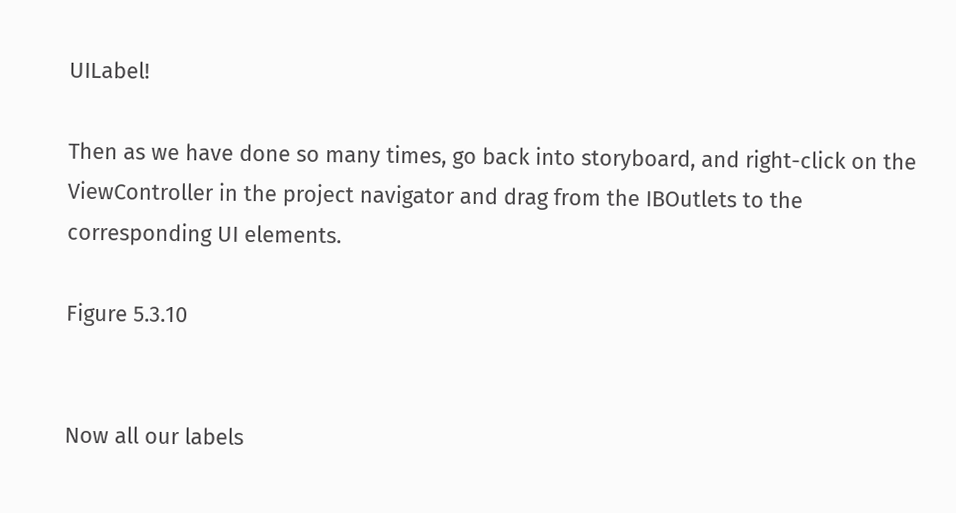UILabel!

Then as we have done so many times, go back into storyboard, and right-click on the ViewController in the project navigator and drag from the IBOutlets to the corresponding UI elements.

Figure 5.3.10


Now all our labels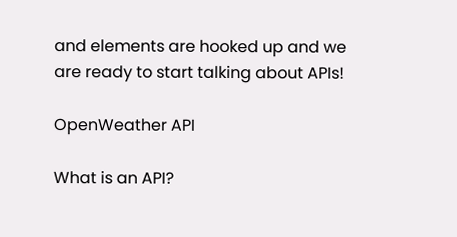and elements are hooked up and we are ready to start talking about APIs!

OpenWeather API

What is an API?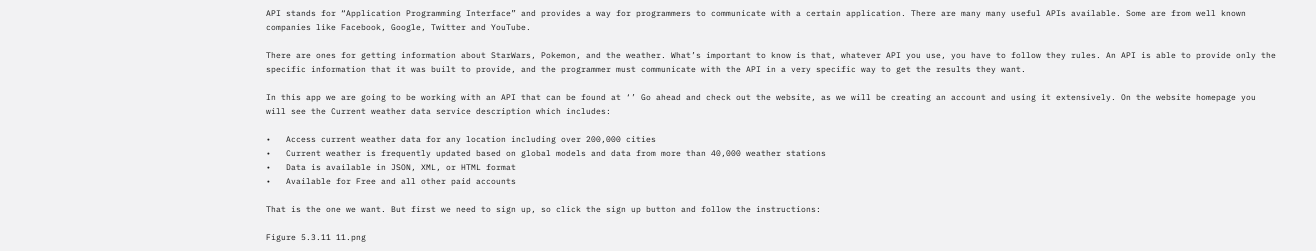API stands for “Application Programming Interface” and provides a way for programmers to communicate with a certain application. There are many many useful APIs available. Some are from well known companies like Facebook, Google, Twitter and YouTube.

There are ones for getting information about StarWars, Pokemon, and the weather. What’s important to know is that, whatever API you use, you have to follow they rules. An API is able to provide only the specific information that it was built to provide, and the programmer must communicate with the API in a very specific way to get the results they want.

In this app we are going to be working with an API that can be found at ‘’ Go ahead and check out the website, as we will be creating an account and using it extensively. On the website homepage you will see the Current weather data service description which includes:

•   Access current weather data for any location including over 200,000 cities
•   Current weather is frequently updated based on global models and data from more than 40,000 weather stations
•   Data is available in JSON, XML, or HTML format
•   Available for Free and all other paid accounts

That is the one we want. But first we need to sign up, so click the sign up button and follow the instructions:

Figure 5.3.11 11.png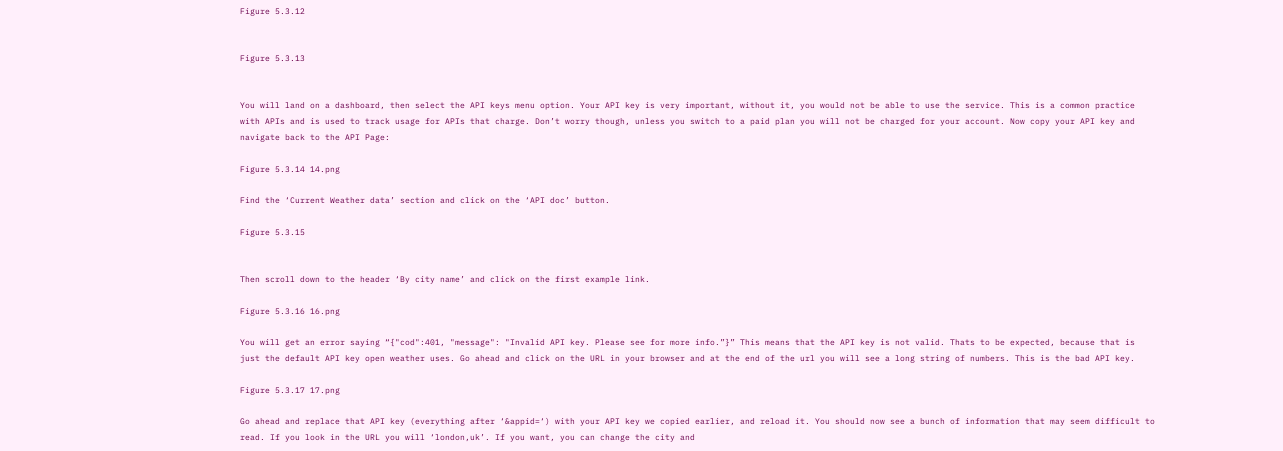Figure 5.3.12


Figure 5.3.13


You will land on a dashboard, then select the API keys menu option. Your API key is very important, without it, you would not be able to use the service. This is a common practice with APIs and is used to track usage for APIs that charge. Don’t worry though, unless you switch to a paid plan you will not be charged for your account. Now copy your API key and navigate back to the API Page:

Figure 5.3.14 14.png

Find the ‘Current Weather data’ section and click on the ‘API doc’ button.

Figure 5.3.15


Then scroll down to the header ‘By city name’ and click on the first example link.

Figure 5.3.16 16.png

You will get an error saying “{"cod":401, "message": "Invalid API key. Please see for more info.”}” This means that the API key is not valid. Thats to be expected, because that is just the default API key open weather uses. Go ahead and click on the URL in your browser and at the end of the url you will see a long string of numbers. This is the bad API key.

Figure 5.3.17 17.png

Go ahead and replace that API key (everything after ‘&appid=‘) with your API key we copied earlier, and reload it. You should now see a bunch of information that may seem difficult to read. If you look in the URL you will ‘london,uk’. If you want, you can change the city and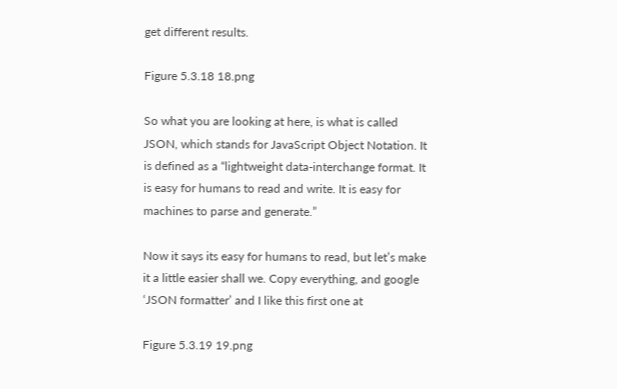get different results.

Figure 5.3.18 18.png

So what you are looking at here, is what is called JSON, which stands for JavaScript Object Notation. It is defined as a “lightweight data-interchange format. It is easy for humans to read and write. It is easy for machines to parse and generate.”

Now it says its easy for humans to read, but let’s make it a little easier shall we. Copy everything, and google ‘JSON formatter’ and I like this first one at

Figure 5.3.19 19.png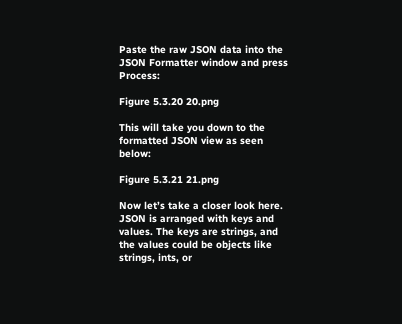Paste the raw JSON data into the JSON Formatter window and press Process:

Figure 5.3.20 20.png

This will take you down to the formatted JSON view as seen below:

Figure 5.3.21 21.png

Now let’s take a closer look here. JSON is arranged with keys and values. The keys are strings, and the values could be objects like strings, ints, or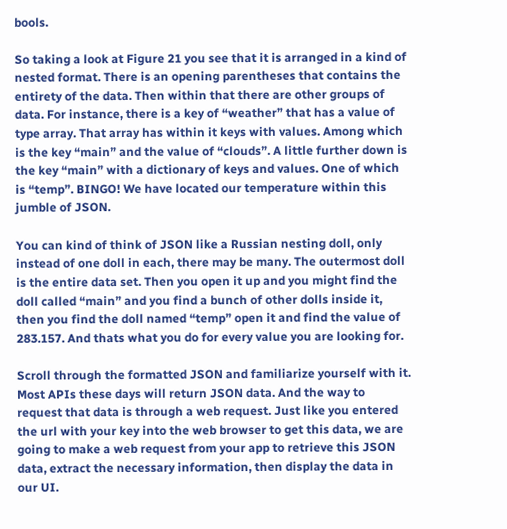bools.

So taking a look at Figure 21 you see that it is arranged in a kind of nested format. There is an opening parentheses that contains the entirety of the data. Then within that there are other groups of data. For instance, there is a key of “weather” that has a value of type array. That array has within it keys with values. Among which is the key “main” and the value of “clouds”. A little further down is the key “main” with a dictionary of keys and values. One of which is “temp”. BINGO! We have located our temperature within this jumble of JSON.

You can kind of think of JSON like a Russian nesting doll, only instead of one doll in each, there may be many. The outermost doll is the entire data set. Then you open it up and you might find the doll called “main” and you find a bunch of other dolls inside it, then you find the doll named “temp” open it and find the value of 283.157. And thats what you do for every value you are looking for.

Scroll through the formatted JSON and familiarize yourself with it. Most APIs these days will return JSON data. And the way to request that data is through a web request. Just like you entered the url with your key into the web browser to get this data, we are going to make a web request from your app to retrieve this JSON data, extract the necessary information, then display the data in our UI.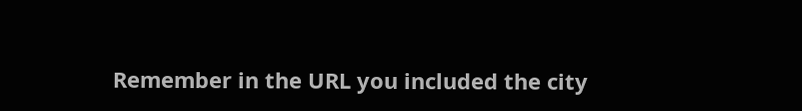Remember in the URL you included the city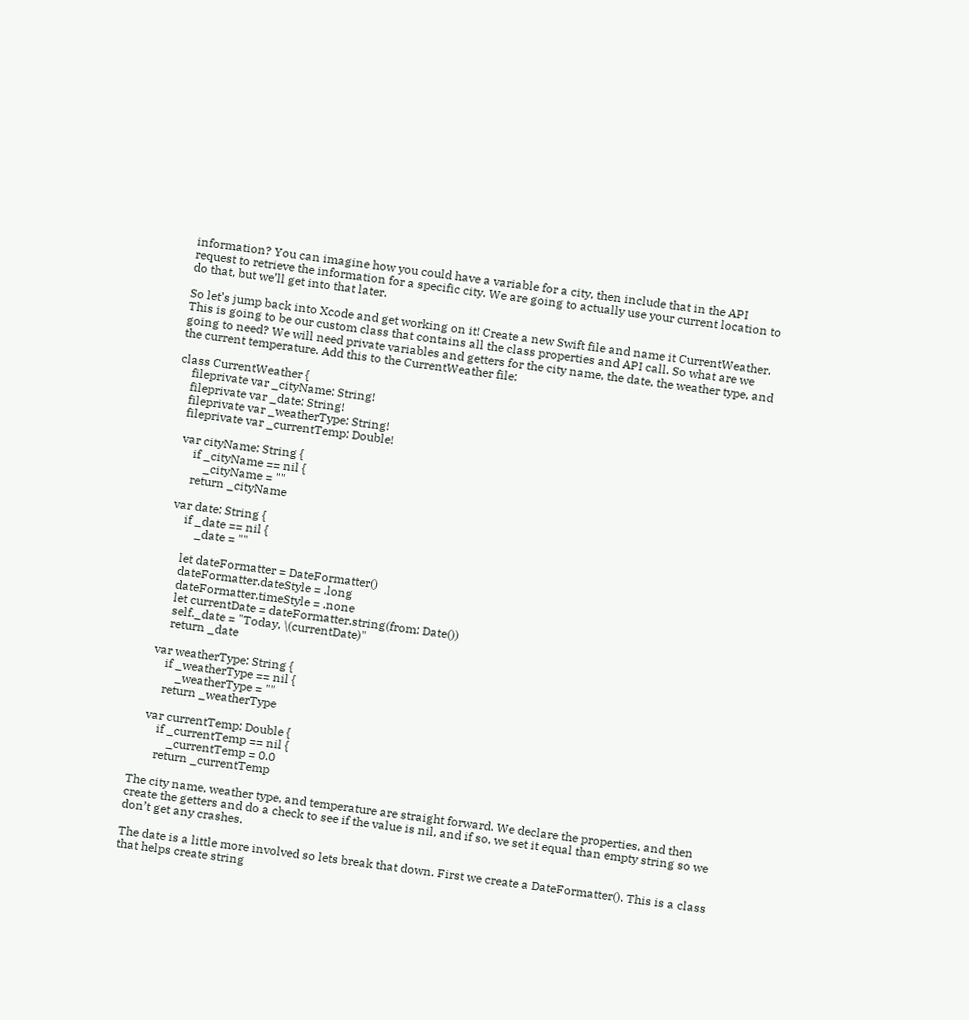information? You can imagine how you could have a variable for a city, then include that in the API request to retrieve the information for a specific city. We are going to actually use your current location to do that, but we’ll get into that later.

So let’s jump back into Xcode and get working on it! Create a new Swift file and name it CurrentWeather. This is going to be our custom class that contains all the class properties and API call. So what are we going to need? We will need private variables and getters for the city name, the date, the weather type, and the current temperature. Add this to the CurrentWeather file:

class CurrentWeather {
    fileprivate var _cityName: String!
    fileprivate var _date: String!
    fileprivate var _weatherType: String!
    fileprivate var _currentTemp: Double!

    var cityName: String {
        if _cityName == nil {
            _cityName = ""
        return _cityName

    var date: String {
        if _date == nil {
            _date = ""

        let dateFormatter = DateFormatter()
        dateFormatter.dateStyle = .long
        dateFormatter.timeStyle = .none
        let currentDate = dateFormatter.string(from: Date())
        self._date = "Today, \(currentDate)"
        return _date

    var weatherType: String {
        if _weatherType == nil {
            _weatherType = ""
        return _weatherType

    var currentTemp: Double {
        if _currentTemp == nil {
            _currentTemp = 0.0
        return _currentTemp

The city name, weather type, and temperature are straight forward. We declare the properties, and then create the getters and do a check to see if the value is nil, and if so, we set it equal than empty string so we don’t get any crashes.

The date is a little more involved so lets break that down. First we create a DateFormatter(). This is a class that helps create string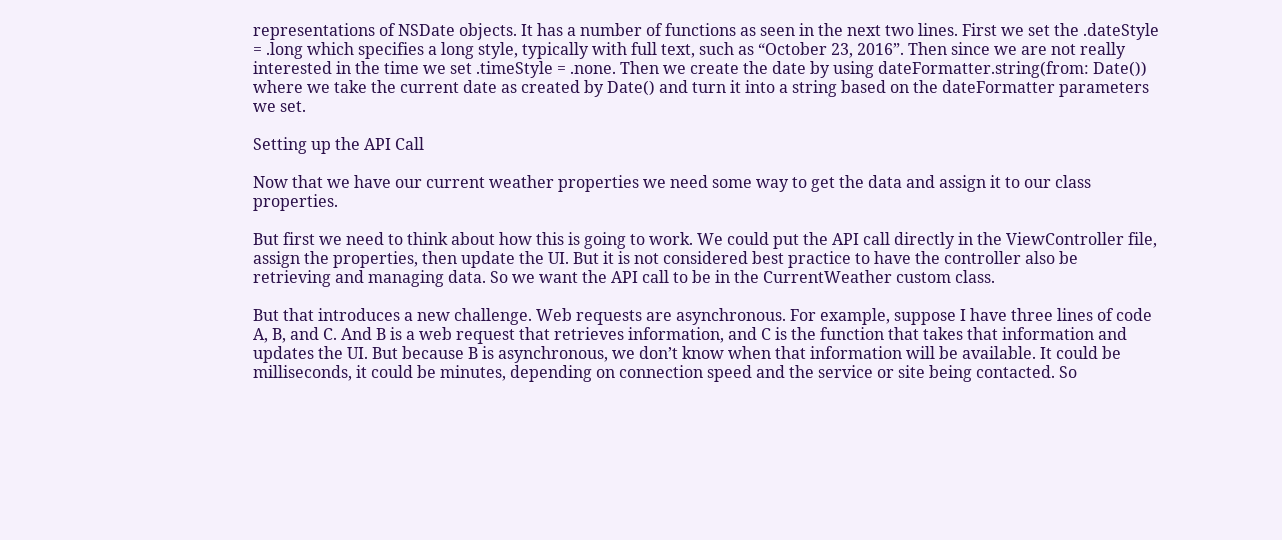representations of NSDate objects. It has a number of functions as seen in the next two lines. First we set the .dateStyle = .long which specifies a long style, typically with full text, such as “October 23, 2016”. Then since we are not really interested in the time we set .timeStyle = .none. Then we create the date by using dateFormatter.string(from: Date()) where we take the current date as created by Date() and turn it into a string based on the dateFormatter parameters we set.

Setting up the API Call

Now that we have our current weather properties we need some way to get the data and assign it to our class properties.

But first we need to think about how this is going to work. We could put the API call directly in the ViewController file, assign the properties, then update the UI. But it is not considered best practice to have the controller also be retrieving and managing data. So we want the API call to be in the CurrentWeather custom class.

But that introduces a new challenge. Web requests are asynchronous. For example, suppose I have three lines of code A, B, and C. And B is a web request that retrieves information, and C is the function that takes that information and updates the UI. But because B is asynchronous, we don’t know when that information will be available. It could be milliseconds, it could be minutes, depending on connection speed and the service or site being contacted. So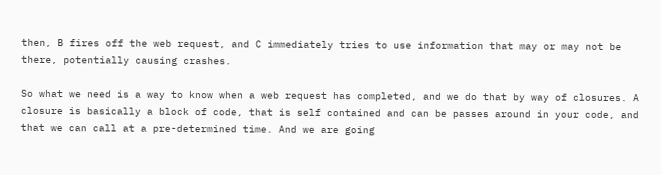then, B fires off the web request, and C immediately tries to use information that may or may not be there, potentially causing crashes.

So what we need is a way to know when a web request has completed, and we do that by way of closures. A closure is basically a block of code, that is self contained and can be passes around in your code, and that we can call at a pre-determined time. And we are going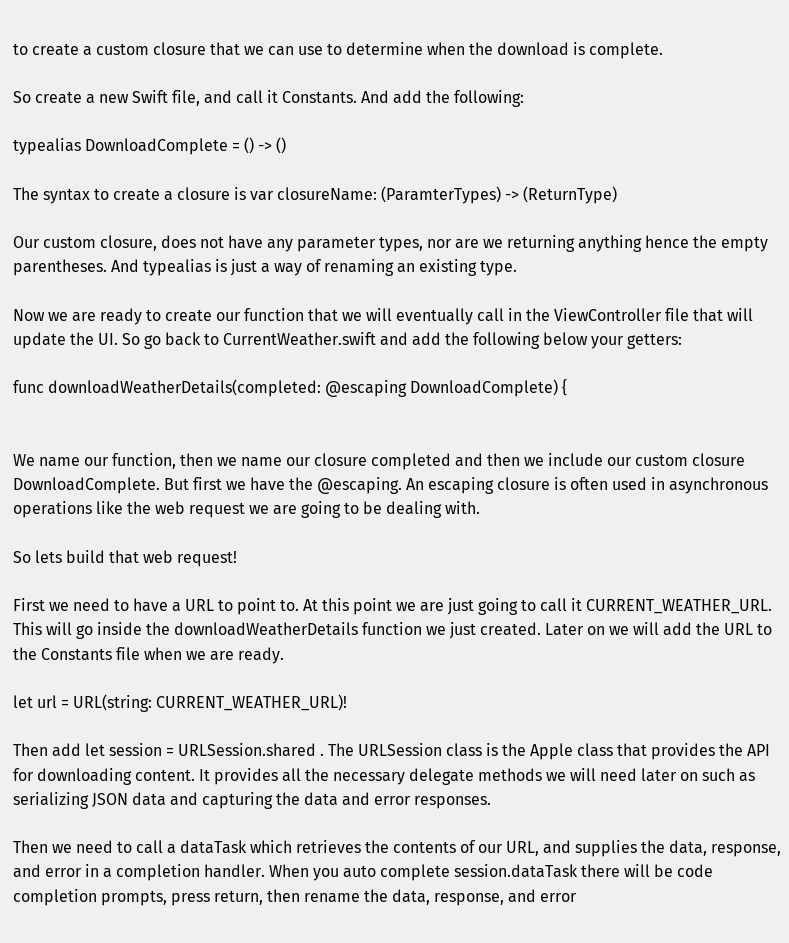to create a custom closure that we can use to determine when the download is complete.

So create a new Swift file, and call it Constants. And add the following:

typealias DownloadComplete = () -> ()

The syntax to create a closure is var closureName: (ParamterTypes) -> (ReturnType)

Our custom closure, does not have any parameter types, nor are we returning anything hence the empty parentheses. And typealias is just a way of renaming an existing type.

Now we are ready to create our function that we will eventually call in the ViewController file that will update the UI. So go back to CurrentWeather.swift and add the following below your getters:

func downloadWeatherDetails(completed: @escaping DownloadComplete) {


We name our function, then we name our closure completed and then we include our custom closure DownloadComplete. But first we have the @escaping. An escaping closure is often used in asynchronous operations like the web request we are going to be dealing with.

So lets build that web request!

First we need to have a URL to point to. At this point we are just going to call it CURRENT_WEATHER_URL. This will go inside the downloadWeatherDetails function we just created. Later on we will add the URL to the Constants file when we are ready.

let url = URL(string: CURRENT_WEATHER_URL)!

Then add let session = URLSession.shared . The URLSession class is the Apple class that provides the API for downloading content. It provides all the necessary delegate methods we will need later on such as serializing JSON data and capturing the data and error responses.

Then we need to call a dataTask which retrieves the contents of our URL, and supplies the data, response, and error in a completion handler. When you auto complete session.dataTask there will be code completion prompts, press return, then rename the data, response, and error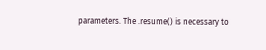parameters. The .resume() is necessary to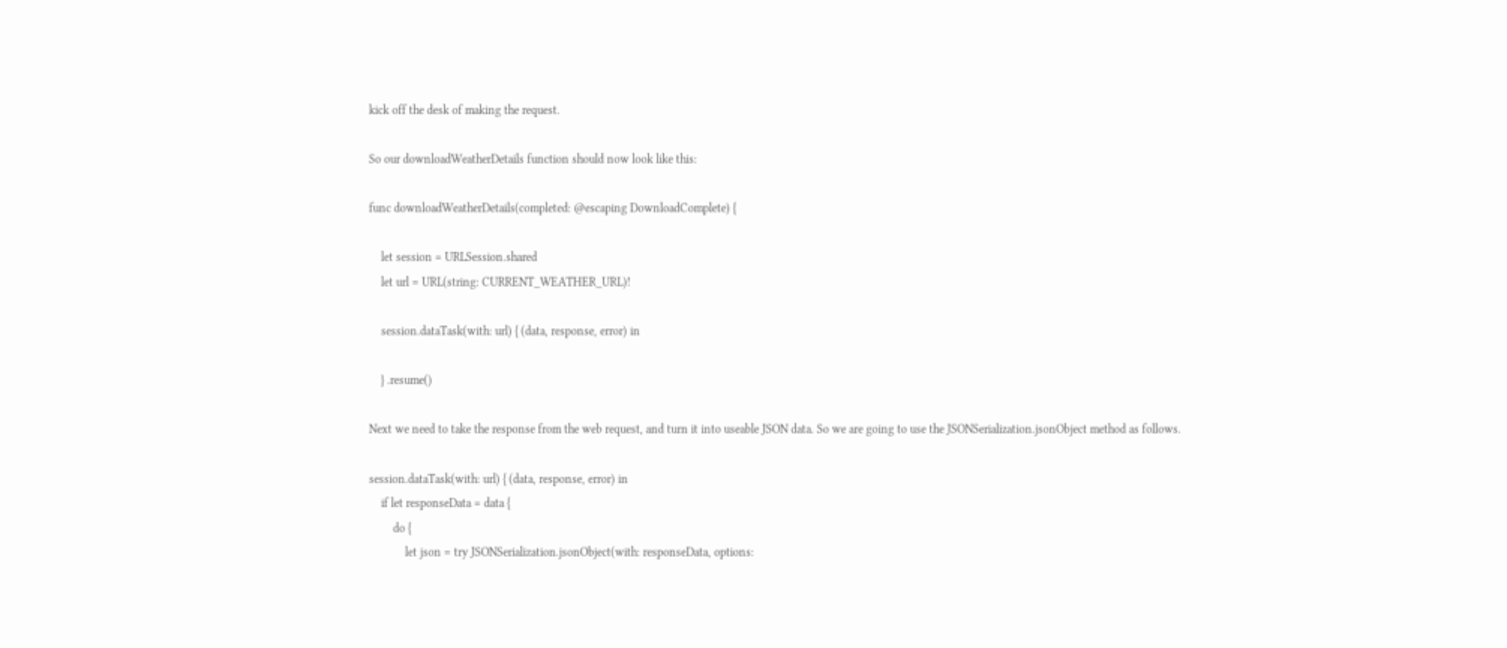kick off the desk of making the request.

So our downloadWeatherDetails function should now look like this:

func downloadWeatherDetails(completed: @escaping DownloadComplete) {

    let session = URLSession.shared
    let url = URL(string: CURRENT_WEATHER_URL)!

    session.dataTask(with: url) { (data, response, error) in

    } .resume()

Next we need to take the response from the web request, and turn it into useable JSON data. So we are going to use the JSONSerialization.jsonObject method as follows.

session.dataTask(with: url) { (data, response, error) in
    if let responseData = data {
        do {
            let json = try JSONSerialization.jsonObject(with: responseData, options: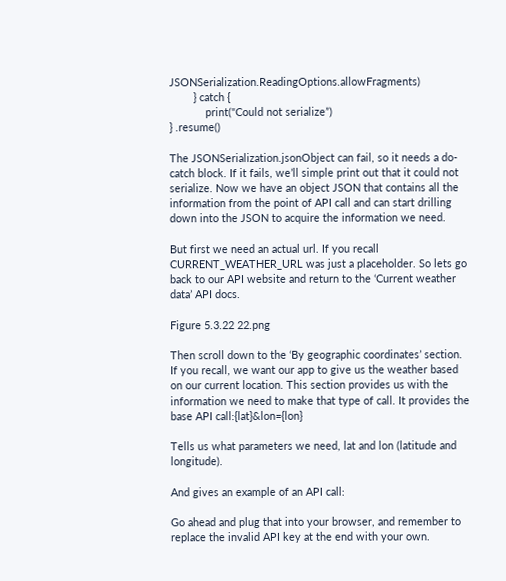JSONSerialization.ReadingOptions.allowFragments)
        } catch {
            print("Could not serialize”)
} .resume()

The JSONSerialization.jsonObject can fail, so it needs a do-catch block. If it fails, we’ll simple print out that it could not serialize. Now we have an object JSON that contains all the information from the point of API call and can start drilling down into the JSON to acquire the information we need.

But first we need an actual url. If you recall CURRENT_WEATHER_URL was just a placeholder. So lets go back to our API website and return to the ‘Current weather data’ API docs.

Figure 5.3.22 22.png

Then scroll down to the ‘By geographic coordinates’ section. If you recall, we want our app to give us the weather based on our current location. This section provides us with the information we need to make that type of call. It provides the base API call:{lat}&lon={lon}

Tells us what parameters we need, lat and lon (latitude and longitude).

And gives an example of an API call:

Go ahead and plug that into your browser, and remember to replace the invalid API key at the end with your own.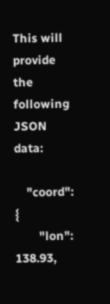This will provide the following JSON data:

    "coord": {
        "lon": 138.93,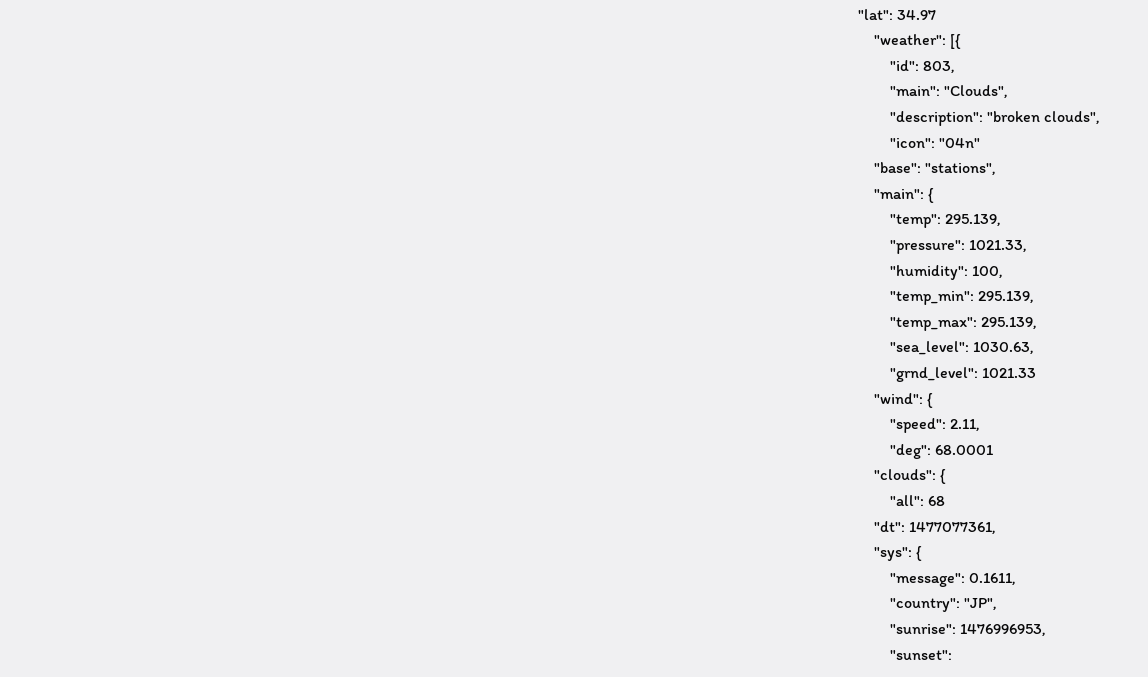"lat": 34.97
    "weather": [{
        "id": 803,
        "main": "Clouds",
        "description": "broken clouds",
        "icon": "04n"
    "base": "stations",
    "main": {
        "temp": 295.139,
        "pressure": 1021.33,
        "humidity": 100,
        "temp_min": 295.139,
        "temp_max": 295.139,
        "sea_level": 1030.63,
        "grnd_level": 1021.33
    "wind": {
        "speed": 2.11,
        "deg": 68.0001
    "clouds": {
        "all": 68
    "dt": 1477077361,
    "sys": {
        "message": 0.1611,
        "country": "JP",
        "sunrise": 1476996953,
        "sunset":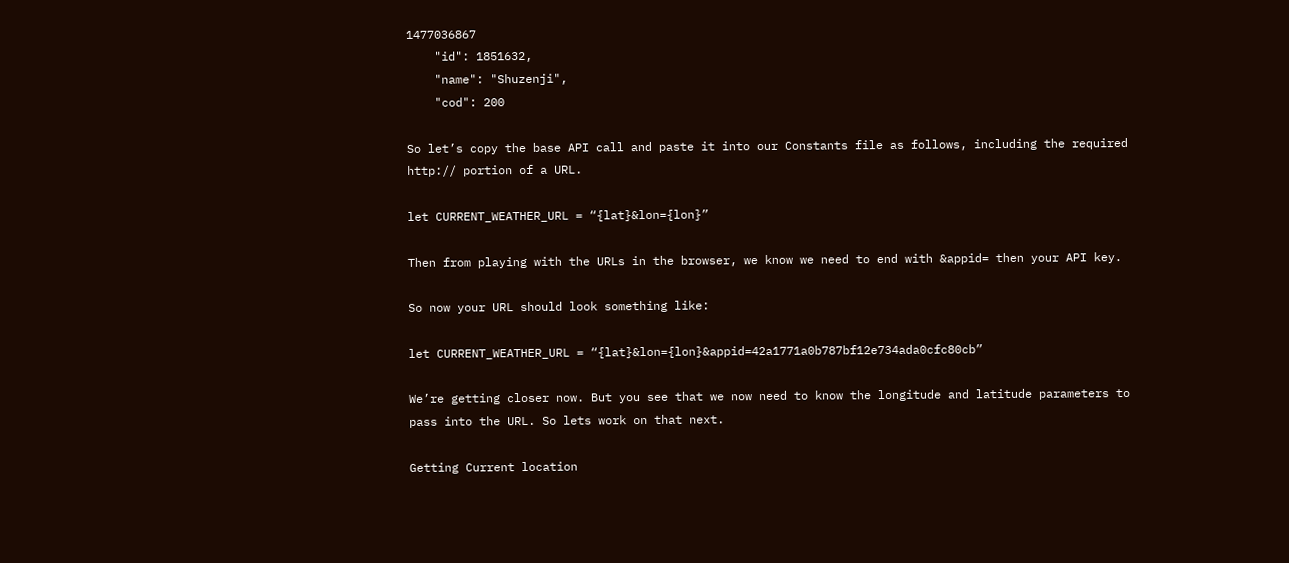1477036867
    "id": 1851632,
    "name": "Shuzenji",
    "cod": 200

So let’s copy the base API call and paste it into our Constants file as follows, including the required http:// portion of a URL.

let CURRENT_WEATHER_URL = “{lat}&lon={lon}”

Then from playing with the URLs in the browser, we know we need to end with &appid= then your API key.

So now your URL should look something like:

let CURRENT_WEATHER_URL = “{lat}&lon={lon}&appid=42a1771a0b787bf12e734ada0cfc80cb”

We’re getting closer now. But you see that we now need to know the longitude and latitude parameters to pass into the URL. So lets work on that next.

Getting Current location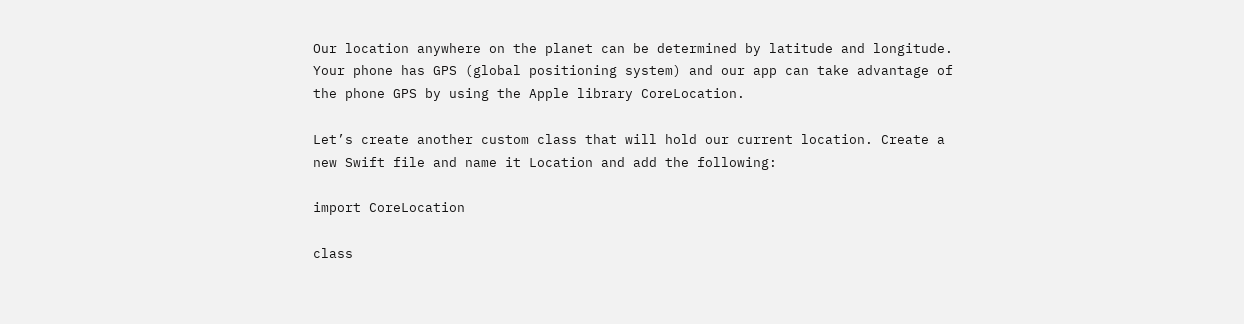Our location anywhere on the planet can be determined by latitude and longitude. Your phone has GPS (global positioning system) and our app can take advantage of the phone GPS by using the Apple library CoreLocation.

Let’s create another custom class that will hold our current location. Create a new Swift file and name it Location and add the following:

import CoreLocation

class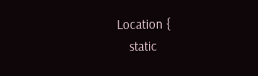Location {
    static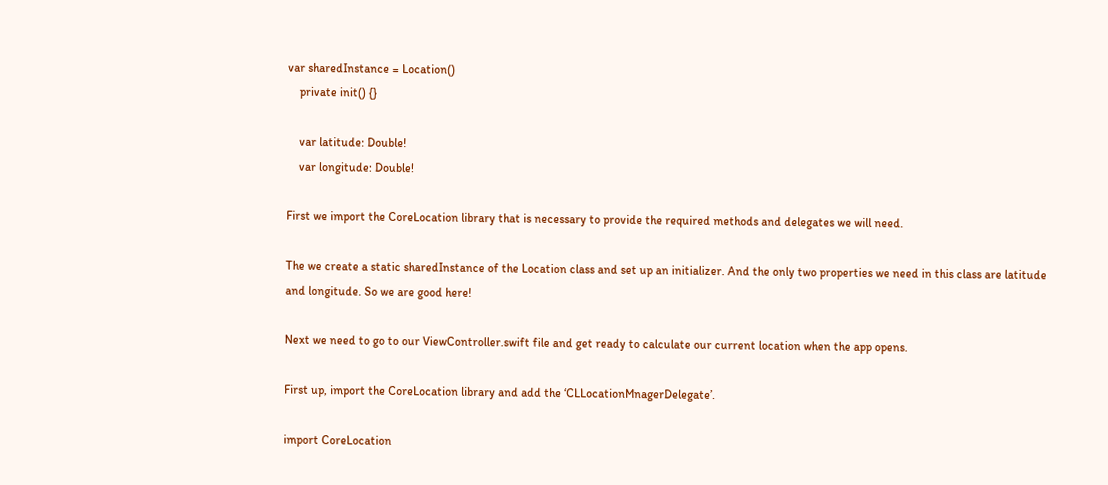var sharedInstance = Location()
    private init() {}

    var latitude: Double!
    var longitude: Double!

First we import the CoreLocation library that is necessary to provide the required methods and delegates we will need.

The we create a static sharedInstance of the Location class and set up an initializer. And the only two properties we need in this class are latitude and longitude. So we are good here!

Next we need to go to our ViewController.swift file and get ready to calculate our current location when the app opens.

First up, import the CoreLocation library and add the ‘CLLocationMnagerDelegate’.

import CoreLocation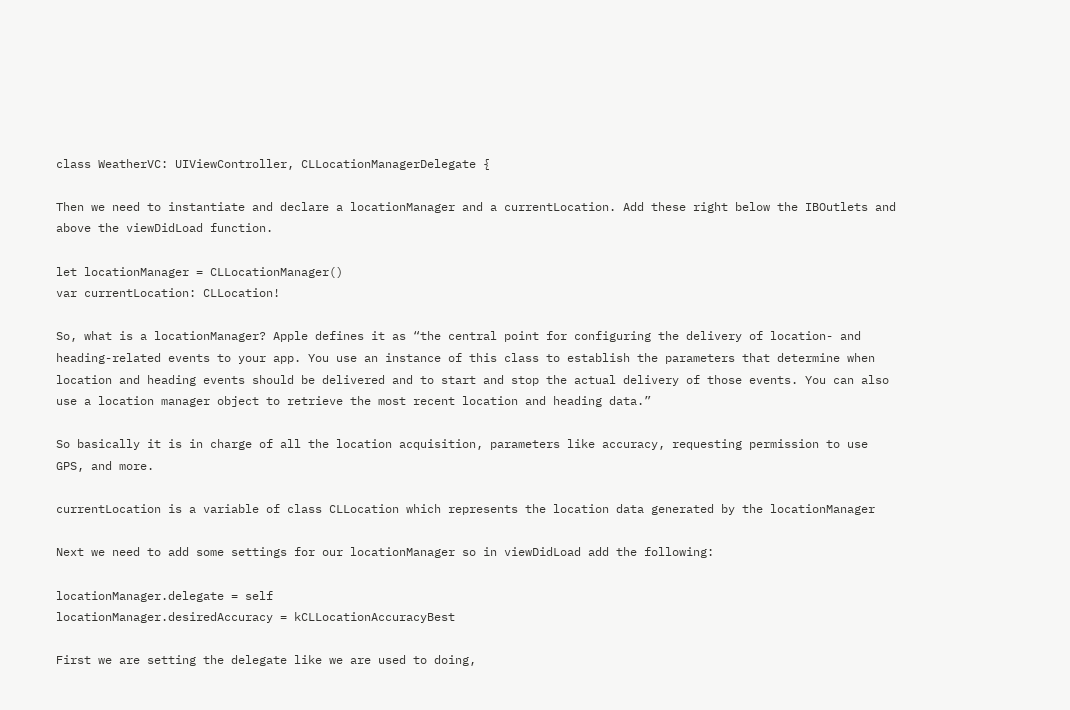class WeatherVC: UIViewController, CLLocationManagerDelegate {

Then we need to instantiate and declare a locationManager and a currentLocation. Add these right below the IBOutlets and above the viewDidLoad function.

let locationManager = CLLocationManager()
var currentLocation: CLLocation!

So, what is a locationManager? Apple defines it as “the central point for configuring the delivery of location- and heading-related events to your app. You use an instance of this class to establish the parameters that determine when location and heading events should be delivered and to start and stop the actual delivery of those events. You can also use a location manager object to retrieve the most recent location and heading data.”

So basically it is in charge of all the location acquisition, parameters like accuracy, requesting permission to use GPS, and more.

currentLocation is a variable of class CLLocation which represents the location data generated by the locationManager

Next we need to add some settings for our locationManager so in viewDidLoad add the following:

locationManager.delegate = self
locationManager.desiredAccuracy = kCLLocationAccuracyBest

First we are setting the delegate like we are used to doing,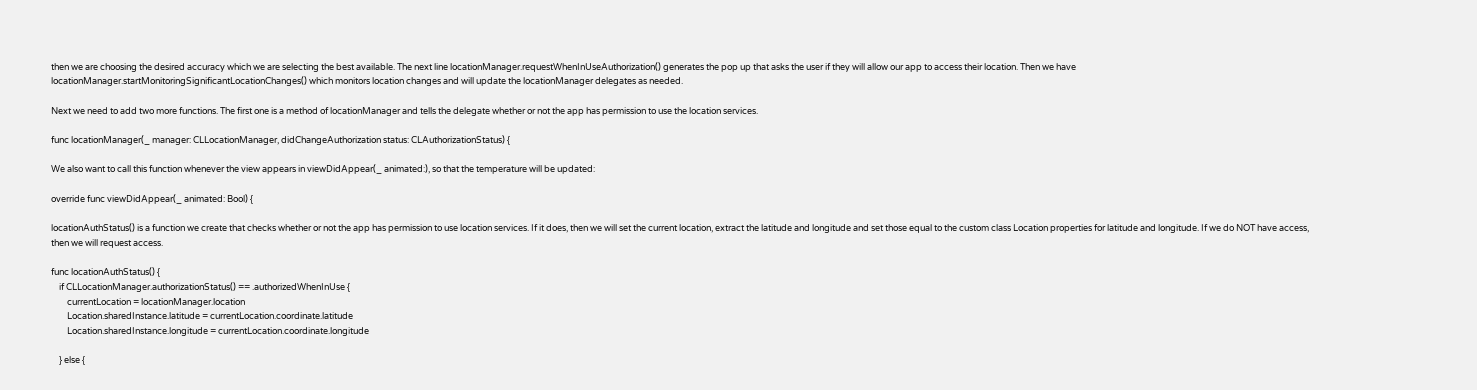then we are choosing the desired accuracy which we are selecting the best available. The next line locationManager.requestWhenInUseAuthorization() generates the pop up that asks the user if they will allow our app to access their location. Then we have locationManager.startMonitoringSignificantLocationChanges() which monitors location changes and will update the locationManager delegates as needed.

Next we need to add two more functions. The first one is a method of locationManager and tells the delegate whether or not the app has permission to use the location services.

func locationManager(_ manager: CLLocationManager, didChangeAuthorization status: CLAuthorizationStatus) {

We also want to call this function whenever the view appears in viewDidAppear(_ animated:), so that the temperature will be updated:

override func viewDidAppear(_ animated: Bool) {

locationAuthStatus() is a function we create that checks whether or not the app has permission to use location services. If it does, then we will set the current location, extract the latitude and longitude and set those equal to the custom class Location properties for latitude and longitude. If we do NOT have access, then we will request access.

func locationAuthStatus() {
    if CLLocationManager.authorizationStatus() == .authorizedWhenInUse {
        currentLocation = locationManager.location
        Location.sharedInstance.latitude = currentLocation.coordinate.latitude
        Location.sharedInstance.longitude = currentLocation.coordinate.longitude

    } else {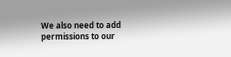We also need to add permissions to our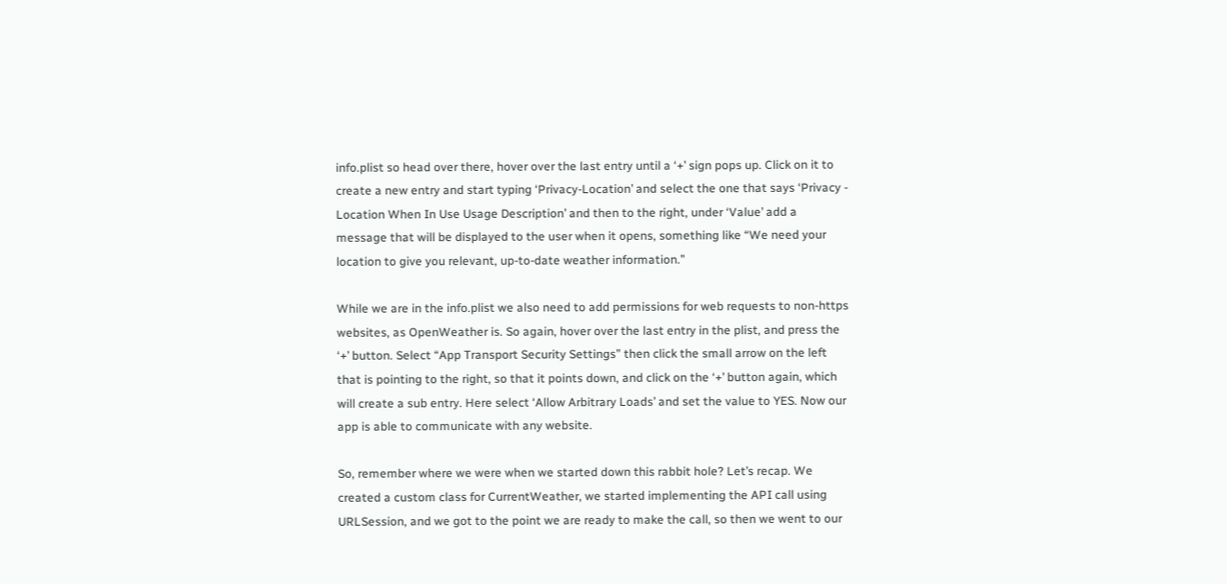info.plist so head over there, hover over the last entry until a ‘+’ sign pops up. Click on it to create a new entry and start typing ‘Privacy-Location’ and select the one that says ‘Privacy - Location When In Use Usage Description’ and then to the right, under ‘Value’ add a message that will be displayed to the user when it opens, something like “We need your location to give you relevant, up-to-date weather information.”

While we are in the info.plist we also need to add permissions for web requests to non-https websites, as OpenWeather is. So again, hover over the last entry in the plist, and press the ‘+’ button. Select “App Transport Security Settings” then click the small arrow on the left that is pointing to the right, so that it points down, and click on the ‘+’ button again, which will create a sub entry. Here select ‘Allow Arbitrary Loads’ and set the value to YES. Now our app is able to communicate with any website.

So, remember where we were when we started down this rabbit hole? Let’s recap. We created a custom class for CurrentWeather, we started implementing the API call using URLSession, and we got to the point we are ready to make the call, so then we went to our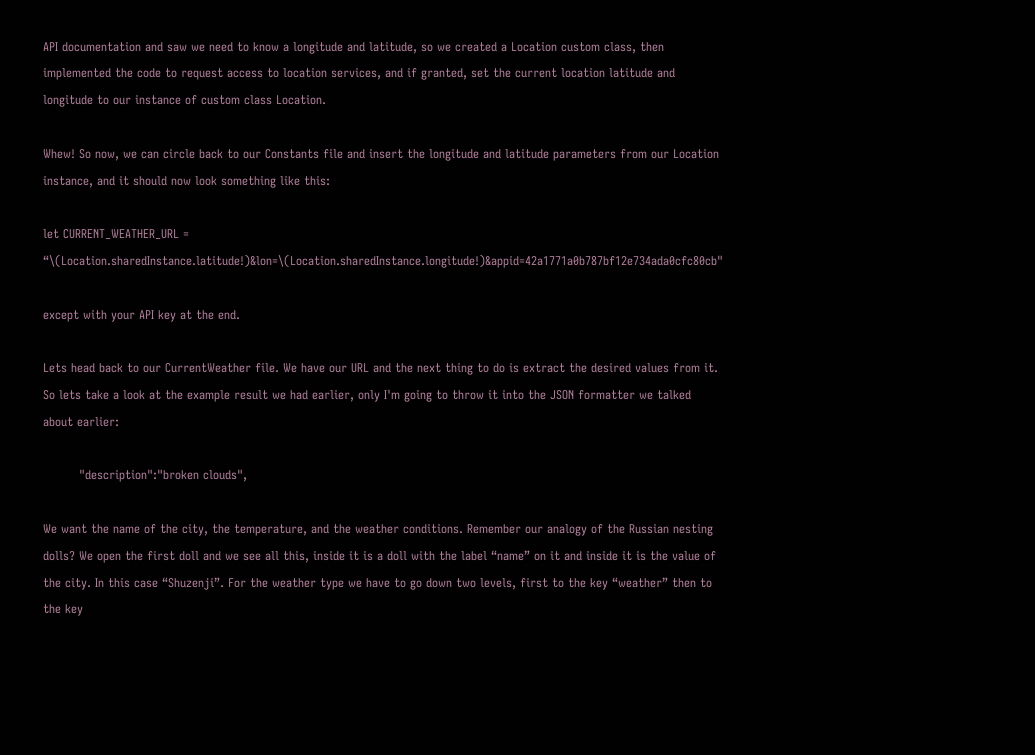API documentation and saw we need to know a longitude and latitude, so we created a Location custom class, then implemented the code to request access to location services, and if granted, set the current location latitude and longitude to our instance of custom class Location.

Whew! So now, we can circle back to our Constants file and insert the longitude and latitude parameters from our Location instance, and it should now look something like this:

let CURRENT_WEATHER_URL = “\(Location.sharedInstance.latitude!)&lon=\(Location.sharedInstance.longitude!)&appid=42a1771a0b787bf12e734ada0cfc80cb"

except with your API key at the end.

Lets head back to our CurrentWeather file. We have our URL and the next thing to do is extract the desired values from it. So lets take a look at the example result we had earlier, only I'm going to throw it into the JSON formatter we talked about earlier:

         "description":"broken clouds",

We want the name of the city, the temperature, and the weather conditions. Remember our analogy of the Russian nesting dolls? We open the first doll and we see all this, inside it is a doll with the label “name” on it and inside it is the value of the city. In this case “Shuzenji”. For the weather type we have to go down two levels, first to the key “weather” then to the key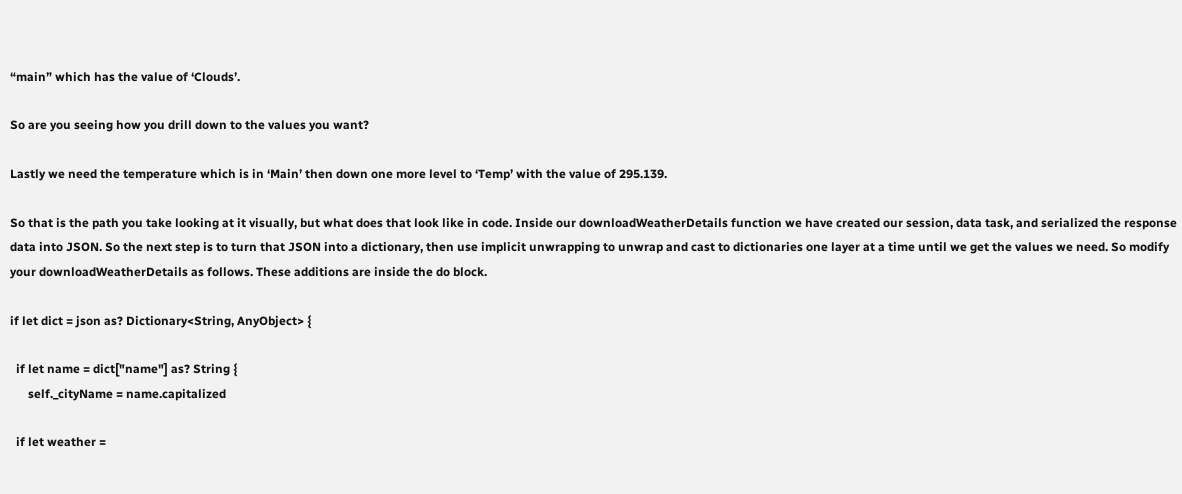“main” which has the value of ‘Clouds’.

So are you seeing how you drill down to the values you want?

Lastly we need the temperature which is in ‘Main’ then down one more level to ‘Temp’ with the value of 295.139.

So that is the path you take looking at it visually, but what does that look like in code. Inside our downloadWeatherDetails function we have created our session, data task, and serialized the response data into JSON. So the next step is to turn that JSON into a dictionary, then use implicit unwrapping to unwrap and cast to dictionaries one layer at a time until we get the values we need. So modify your downloadWeatherDetails as follows. These additions are inside the do block.

if let dict = json as? Dictionary<String, AnyObject> {

  if let name = dict["name"] as? String {
      self._cityName = name.capitalized

  if let weather =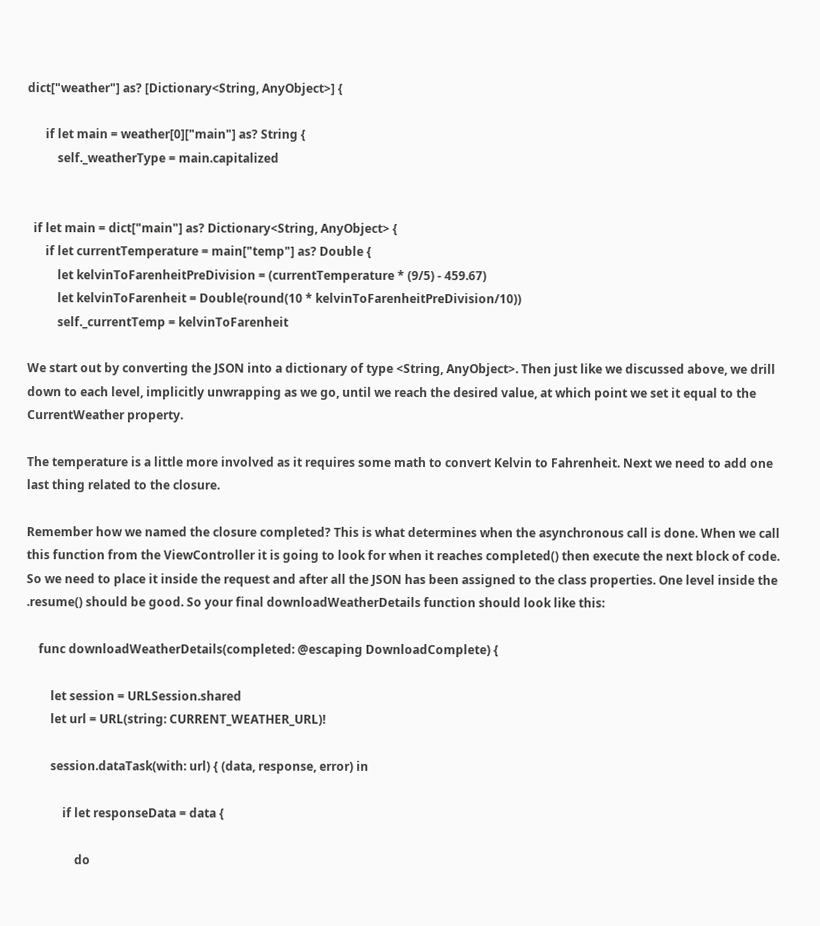dict["weather"] as? [Dictionary<String, AnyObject>] {

      if let main = weather[0]["main"] as? String {
          self._weatherType = main.capitalized


  if let main = dict["main"] as? Dictionary<String, AnyObject> {
      if let currentTemperature = main["temp"] as? Double {
          let kelvinToFarenheitPreDivision = (currentTemperature * (9/5) - 459.67)
          let kelvinToFarenheit = Double(round(10 * kelvinToFarenheitPreDivision/10))
          self._currentTemp = kelvinToFarenheit

We start out by converting the JSON into a dictionary of type <String, AnyObject>. Then just like we discussed above, we drill down to each level, implicitly unwrapping as we go, until we reach the desired value, at which point we set it equal to the CurrentWeather property.

The temperature is a little more involved as it requires some math to convert Kelvin to Fahrenheit. Next we need to add one last thing related to the closure.

Remember how we named the closure completed? This is what determines when the asynchronous call is done. When we call this function from the ViewController it is going to look for when it reaches completed() then execute the next block of code. So we need to place it inside the request and after all the JSON has been assigned to the class properties. One level inside the .resume() should be good. So your final downloadWeatherDetails function should look like this:

    func downloadWeatherDetails(completed: @escaping DownloadComplete) {

        let session = URLSession.shared
        let url = URL(string: CURRENT_WEATHER_URL)!

        session.dataTask(with: url) { (data, response, error) in

            if let responseData = data {

                do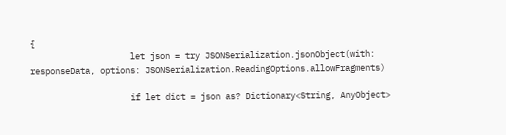{
                    let json = try JSONSerialization.jsonObject(with: responseData, options: JSONSerialization.ReadingOptions.allowFragments)

                    if let dict = json as? Dictionary<String, AnyObject>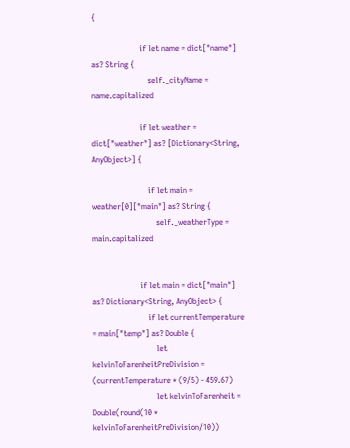{

                        if let name = dict["name"] as? String {
                            self._cityName = name.capitalized

                        if let weather = dict["weather"] as? [Dictionary<String, AnyObject>] {

                            if let main = weather[0]["main"] as? String {
                                self._weatherType = main.capitalized


                        if let main = dict["main"] as? Dictionary<String, AnyObject> {
                            if let currentTemperature = main["temp"] as? Double {
                                let kelvinToFarenheitPreDivision = (currentTemperature * (9/5) - 459.67)
                                let kelvinToFarenheit = Double(round(10 * kelvinToFarenheitPreDivision/10))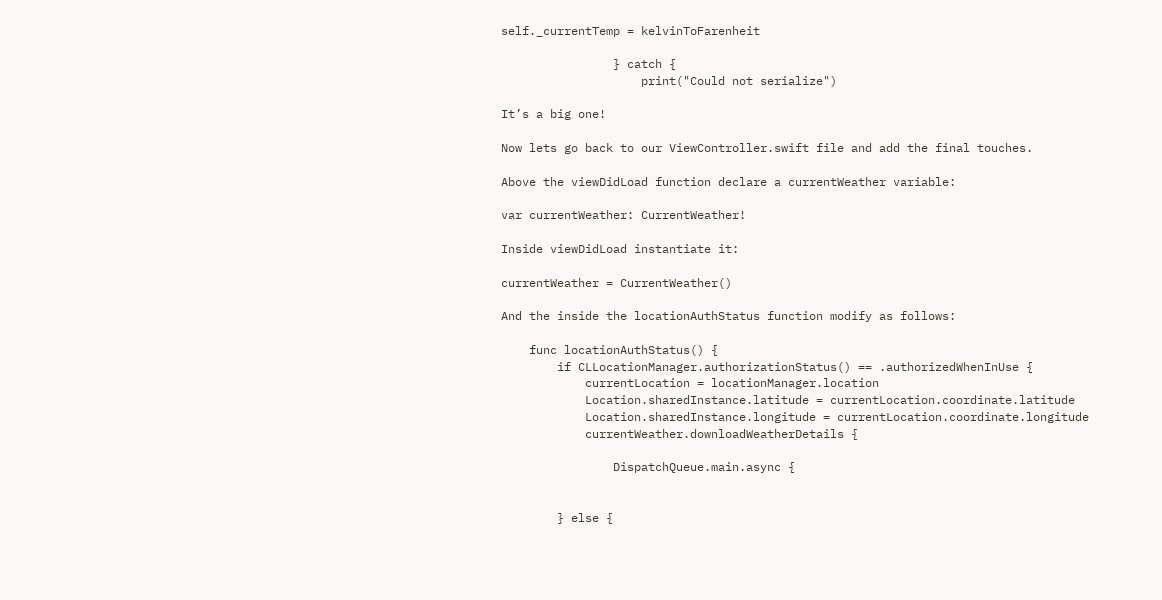self._currentTemp = kelvinToFarenheit

                } catch {
                    print("Could not serialize")

It’s a big one!

Now lets go back to our ViewController.swift file and add the final touches.

Above the viewDidLoad function declare a currentWeather variable:

var currentWeather: CurrentWeather!

Inside viewDidLoad instantiate it:

currentWeather = CurrentWeather()

And the inside the locationAuthStatus function modify as follows:

    func locationAuthStatus() {
        if CLLocationManager.authorizationStatus() == .authorizedWhenInUse {
            currentLocation = locationManager.location
            Location.sharedInstance.latitude = currentLocation.coordinate.latitude
            Location.sharedInstance.longitude = currentLocation.coordinate.longitude
            currentWeather.downloadWeatherDetails {

                DispatchQueue.main.async {


        } else {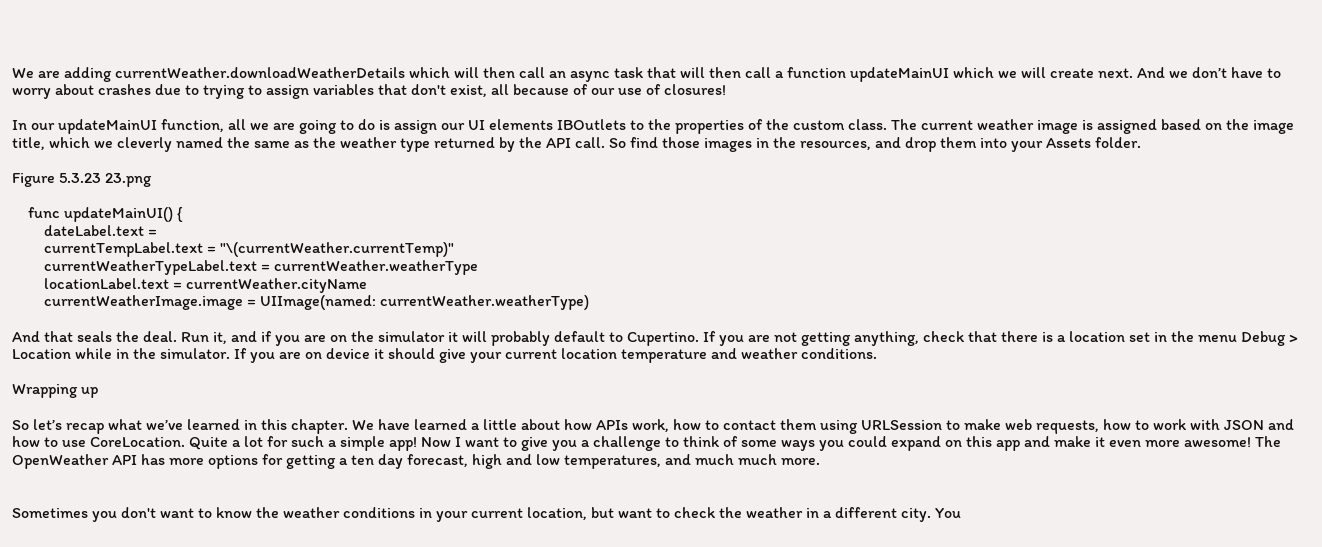We are adding currentWeather.downloadWeatherDetails which will then call an async task that will then call a function updateMainUI which we will create next. And we don’t have to worry about crashes due to trying to assign variables that don't exist, all because of our use of closures!

In our updateMainUI function, all we are going to do is assign our UI elements IBOutlets to the properties of the custom class. The current weather image is assigned based on the image title, which we cleverly named the same as the weather type returned by the API call. So find those images in the resources, and drop them into your Assets folder.

Figure 5.3.23 23.png

    func updateMainUI() {
        dateLabel.text =
        currentTempLabel.text = "\(currentWeather.currentTemp)"
        currentWeatherTypeLabel.text = currentWeather.weatherType
        locationLabel.text = currentWeather.cityName
        currentWeatherImage.image = UIImage(named: currentWeather.weatherType)

And that seals the deal. Run it, and if you are on the simulator it will probably default to Cupertino. If you are not getting anything, check that there is a location set in the menu Debug > Location while in the simulator. If you are on device it should give your current location temperature and weather conditions.

Wrapping up

So let’s recap what we’ve learned in this chapter. We have learned a little about how APIs work, how to contact them using URLSession to make web requests, how to work with JSON and how to use CoreLocation. Quite a lot for such a simple app! Now I want to give you a challenge to think of some ways you could expand on this app and make it even more awesome! The OpenWeather API has more options for getting a ten day forecast, high and low temperatures, and much much more.


Sometimes you don't want to know the weather conditions in your current location, but want to check the weather in a different city. You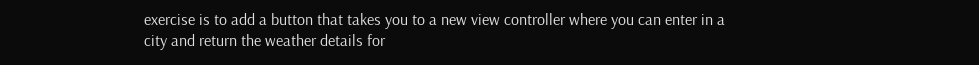exercise is to add a button that takes you to a new view controller where you can enter in a city and return the weather details for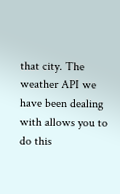that city. The weather API we have been dealing with allows you to do this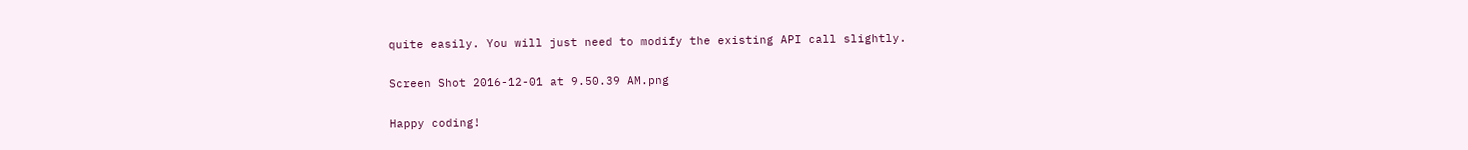quite easily. You will just need to modify the existing API call slightly.

Screen Shot 2016-12-01 at 9.50.39 AM.png

Happy coding!